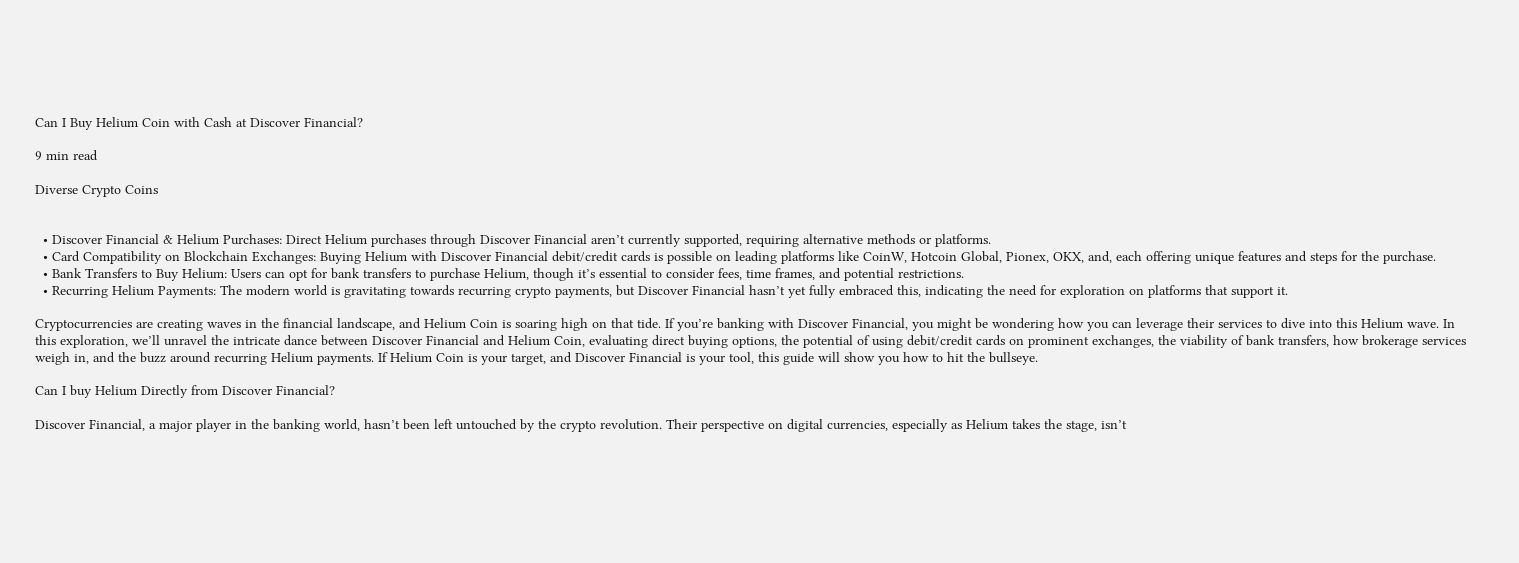Can I Buy Helium Coin with Cash at Discover Financial?

9 min read

Diverse Crypto Coins


  • Discover Financial & Helium Purchases: Direct Helium purchases through Discover Financial aren’t currently supported, requiring alternative methods or platforms.
  • Card Compatibility on Blockchain Exchanges: Buying Helium with Discover Financial debit/credit cards is possible on leading platforms like CoinW, Hotcoin Global, Pionex, OKX, and, each offering unique features and steps for the purchase.
  • Bank Transfers to Buy Helium: Users can opt for bank transfers to purchase Helium, though it’s essential to consider fees, time frames, and potential restrictions.
  • Recurring Helium Payments: The modern world is gravitating towards recurring crypto payments, but Discover Financial hasn’t yet fully embraced this, indicating the need for exploration on platforms that support it.

Cryptocurrencies are creating waves in the financial landscape, and Helium Coin is soaring high on that tide. If you’re banking with Discover Financial, you might be wondering how you can leverage their services to dive into this Helium wave. In this exploration, we’ll unravel the intricate dance between Discover Financial and Helium Coin, evaluating direct buying options, the potential of using debit/credit cards on prominent exchanges, the viability of bank transfers, how brokerage services weigh in, and the buzz around recurring Helium payments. If Helium Coin is your target, and Discover Financial is your tool, this guide will show you how to hit the bullseye.

Can I buy Helium Directly from Discover Financial?

Discover Financial, a major player in the banking world, hasn’t been left untouched by the crypto revolution. Their perspective on digital currencies, especially as Helium takes the stage, isn’t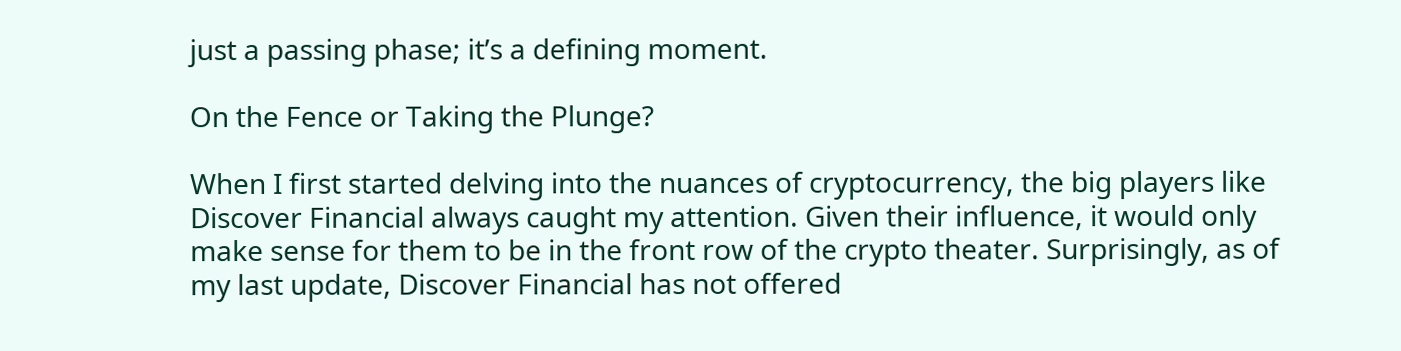just a passing phase; it’s a defining moment.

On the Fence or Taking the Plunge?

When I first started delving into the nuances of cryptocurrency, the big players like Discover Financial always caught my attention. Given their influence, it would only make sense for them to be in the front row of the crypto theater. Surprisingly, as of my last update, Discover Financial has not offered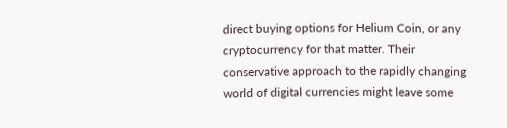direct buying options for Helium Coin, or any cryptocurrency for that matter. Their conservative approach to the rapidly changing world of digital currencies might leave some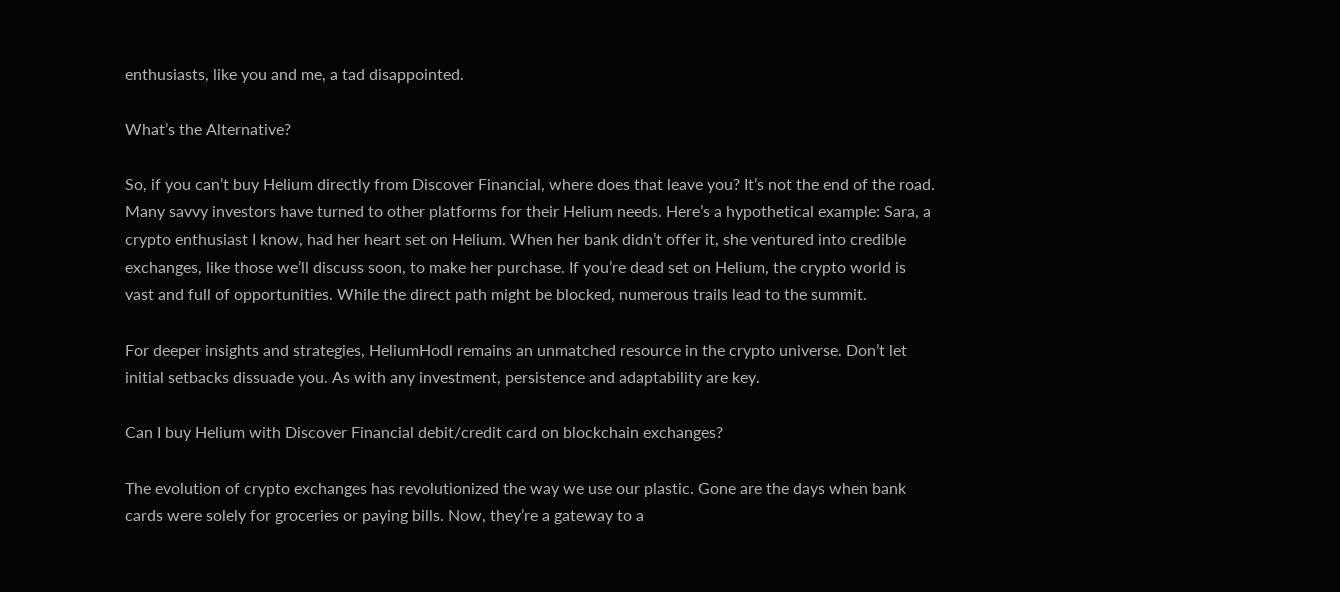enthusiasts, like you and me, a tad disappointed.

What’s the Alternative?

So, if you can’t buy Helium directly from Discover Financial, where does that leave you? It’s not the end of the road. Many savvy investors have turned to other platforms for their Helium needs. Here’s a hypothetical example: Sara, a crypto enthusiast I know, had her heart set on Helium. When her bank didn’t offer it, she ventured into credible exchanges, like those we’ll discuss soon, to make her purchase. If you’re dead set on Helium, the crypto world is vast and full of opportunities. While the direct path might be blocked, numerous trails lead to the summit.

For deeper insights and strategies, HeliumHodl remains an unmatched resource in the crypto universe. Don’t let initial setbacks dissuade you. As with any investment, persistence and adaptability are key.

Can I buy Helium with Discover Financial debit/credit card on blockchain exchanges?

The evolution of crypto exchanges has revolutionized the way we use our plastic. Gone are the days when bank cards were solely for groceries or paying bills. Now, they’re a gateway to a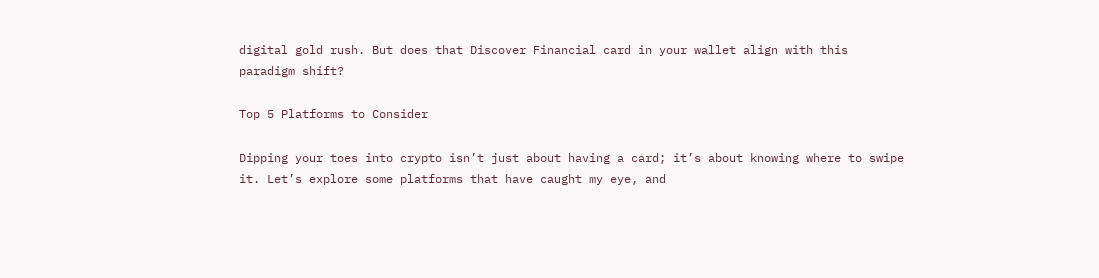digital gold rush. But does that Discover Financial card in your wallet align with this paradigm shift?

Top 5 Platforms to Consider

Dipping your toes into crypto isn’t just about having a card; it’s about knowing where to swipe it. Let’s explore some platforms that have caught my eye, and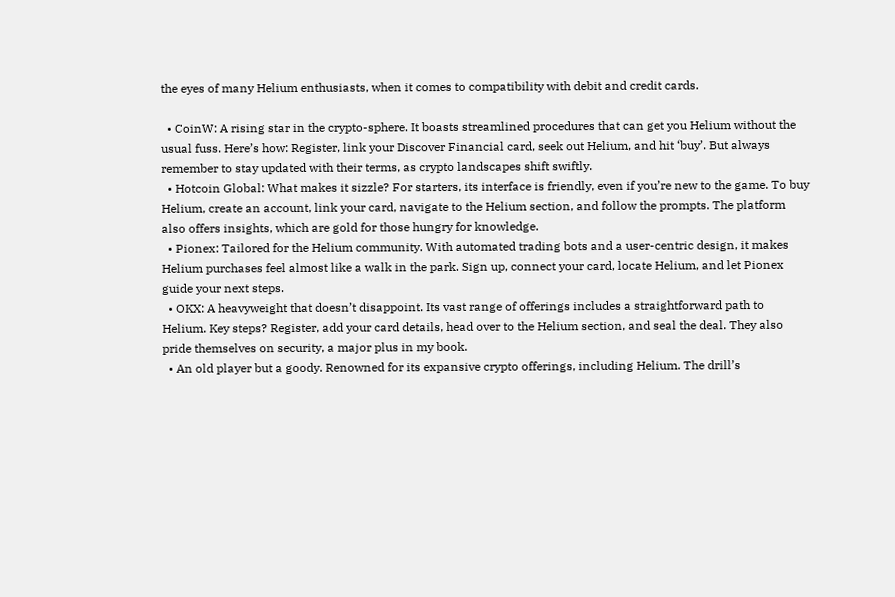the eyes of many Helium enthusiasts, when it comes to compatibility with debit and credit cards.

  • CoinW: A rising star in the crypto-sphere. It boasts streamlined procedures that can get you Helium without the usual fuss. Here’s how: Register, link your Discover Financial card, seek out Helium, and hit ‘buy’. But always remember to stay updated with their terms, as crypto landscapes shift swiftly.
  • Hotcoin Global: What makes it sizzle? For starters, its interface is friendly, even if you’re new to the game. To buy Helium, create an account, link your card, navigate to the Helium section, and follow the prompts. The platform also offers insights, which are gold for those hungry for knowledge.
  • Pionex: Tailored for the Helium community. With automated trading bots and a user-centric design, it makes Helium purchases feel almost like a walk in the park. Sign up, connect your card, locate Helium, and let Pionex guide your next steps.
  • OKX: A heavyweight that doesn’t disappoint. Its vast range of offerings includes a straightforward path to Helium. Key steps? Register, add your card details, head over to the Helium section, and seal the deal. They also pride themselves on security, a major plus in my book.
  • An old player but a goody. Renowned for its expansive crypto offerings, including Helium. The drill’s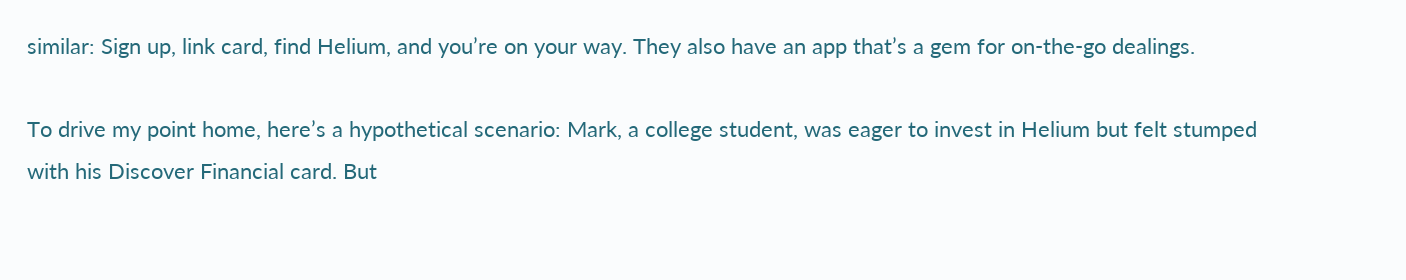similar: Sign up, link card, find Helium, and you’re on your way. They also have an app that’s a gem for on-the-go dealings.

To drive my point home, here’s a hypothetical scenario: Mark, a college student, was eager to invest in Helium but felt stumped with his Discover Financial card. But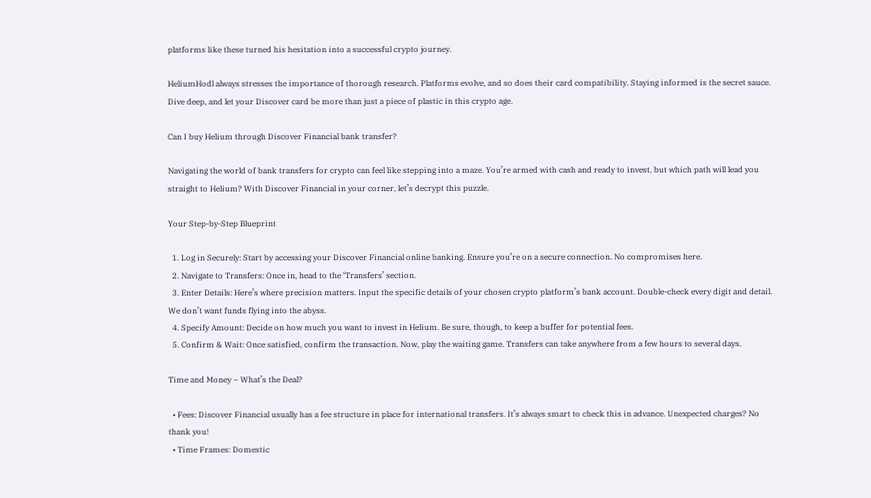platforms like these turned his hesitation into a successful crypto journey.

HeliumHodl always stresses the importance of thorough research. Platforms evolve, and so does their card compatibility. Staying informed is the secret sauce. Dive deep, and let your Discover card be more than just a piece of plastic in this crypto age.

Can I buy Helium through Discover Financial bank transfer?

Navigating the world of bank transfers for crypto can feel like stepping into a maze. You’re armed with cash and ready to invest, but which path will lead you straight to Helium? With Discover Financial in your corner, let’s decrypt this puzzle.

Your Step-by-Step Blueprint

  1. Log in Securely: Start by accessing your Discover Financial online banking. Ensure you’re on a secure connection. No compromises here.
  2. Navigate to Transfers: Once in, head to the ‘Transfers’ section.
  3. Enter Details: Here’s where precision matters. Input the specific details of your chosen crypto platform’s bank account. Double-check every digit and detail. We don’t want funds flying into the abyss.
  4. Specify Amount: Decide on how much you want to invest in Helium. Be sure, though, to keep a buffer for potential fees.
  5. Confirm & Wait: Once satisfied, confirm the transaction. Now, play the waiting game. Transfers can take anywhere from a few hours to several days.

Time and Money – What’s the Deal?

  • Fees: Discover Financial usually has a fee structure in place for international transfers. It’s always smart to check this in advance. Unexpected charges? No thank you!
  • Time Frames: Domestic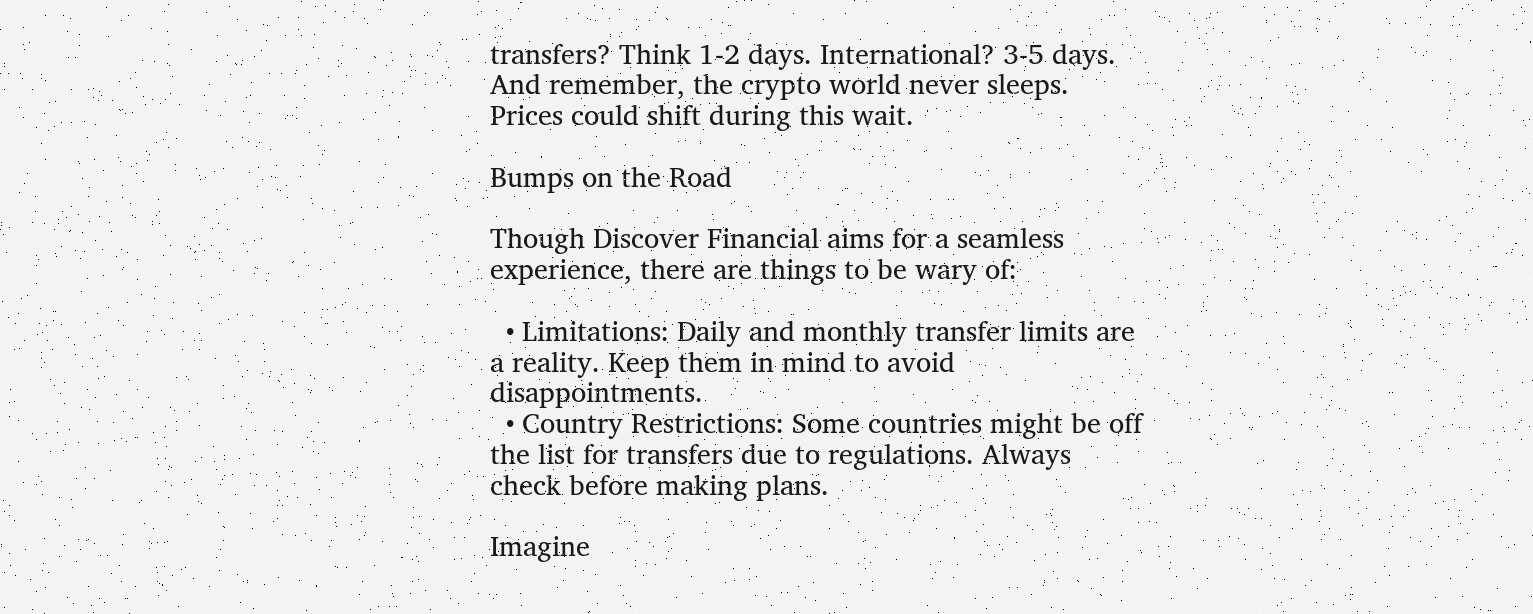transfers? Think 1-2 days. International? 3-5 days. And remember, the crypto world never sleeps. Prices could shift during this wait.

Bumps on the Road

Though Discover Financial aims for a seamless experience, there are things to be wary of:

  • Limitations: Daily and monthly transfer limits are a reality. Keep them in mind to avoid disappointments.
  • Country Restrictions: Some countries might be off the list for transfers due to regulations. Always check before making plans.

Imagine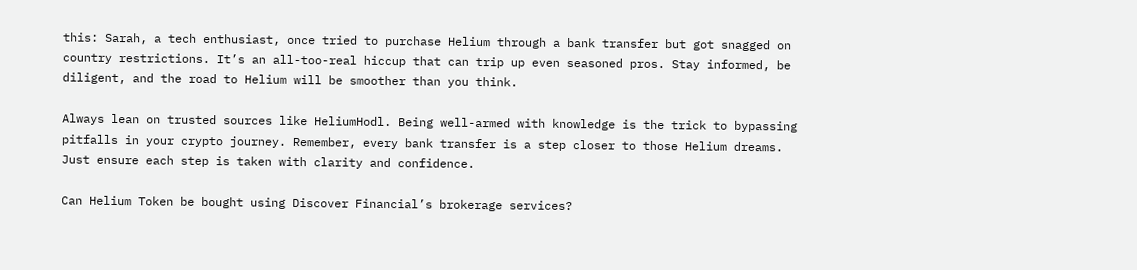this: Sarah, a tech enthusiast, once tried to purchase Helium through a bank transfer but got snagged on country restrictions. It’s an all-too-real hiccup that can trip up even seasoned pros. Stay informed, be diligent, and the road to Helium will be smoother than you think.

Always lean on trusted sources like HeliumHodl. Being well-armed with knowledge is the trick to bypassing pitfalls in your crypto journey. Remember, every bank transfer is a step closer to those Helium dreams. Just ensure each step is taken with clarity and confidence.

Can Helium Token be bought using Discover Financial’s brokerage services?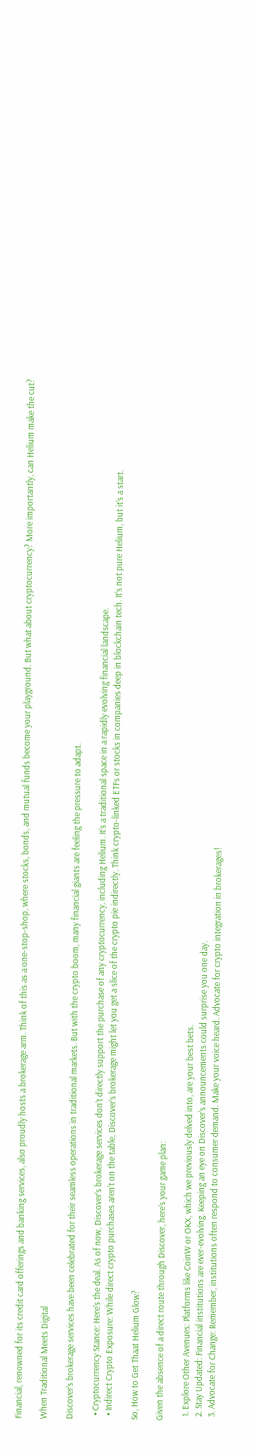Financial, renowned for its credit card offerings and banking services, also proudly hosts a brokerage arm. Think of this as a one-stop-shop, where stocks, bonds, and mutual funds become your playground. But what about cryptocurrency? More importantly, can Helium make the cut?

When Traditional Meets Digital

Discover’s brokerage services have been celebrated for their seamless operations in traditional markets. But with the crypto boom, many financial giants are feeling the pressure to adapt.

  • Cryptocurrency Stance: Here’s the deal. As of now, Discover’s brokerage services don’t directly support the purchase of any cryptocurrency, including Helium. It’s a traditional space in a rapidly evolving financial landscape.
  • Indirect Crypto Exposure: While direct crypto purchases aren’t on the table, Discover’s brokerage might let you get a slice of the crypto pie indirectly. Think crypto-linked ETFs or stocks in companies deep in blockchain tech. It’s not pure Helium, but it’s a start.

So, How to Get Thaat Helium Glow?

Given the absence of a direct route through Discover, here’s your game plan:

  1. Explore Other Avenues: Platforms like CoinW or OKX, which we previously delved into, are your best bets.
  2. Stay Updated: Financial institutions are ever-evolving. Keeping an eye on Discover’s announcements could surprise you one day.
  3. Advocate for Change: Remember, institutions often respond to consumer demand. Make your voice heard. Advocate for crypto integration in brokerages!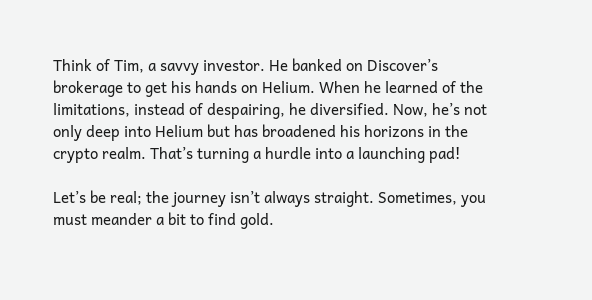Think of Tim, a savvy investor. He banked on Discover’s brokerage to get his hands on Helium. When he learned of the limitations, instead of despairing, he diversified. Now, he’s not only deep into Helium but has broadened his horizons in the crypto realm. That’s turning a hurdle into a launching pad!

Let’s be real; the journey isn’t always straight. Sometimes, you must meander a bit to find gold.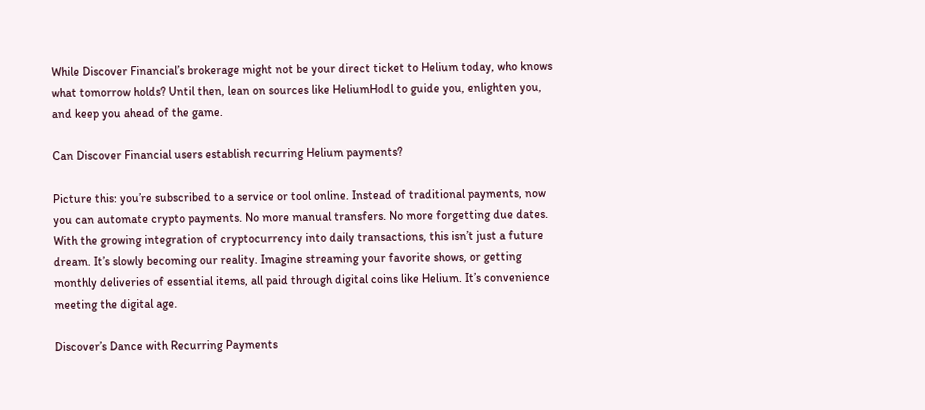While Discover Financial’s brokerage might not be your direct ticket to Helium today, who knows what tomorrow holds? Until then, lean on sources like HeliumHodl to guide you, enlighten you, and keep you ahead of the game.

Can Discover Financial users establish recurring Helium payments?

Picture this: you’re subscribed to a service or tool online. Instead of traditional payments, now you can automate crypto payments. No more manual transfers. No more forgetting due dates. With the growing integration of cryptocurrency into daily transactions, this isn’t just a future dream. It’s slowly becoming our reality. Imagine streaming your favorite shows, or getting monthly deliveries of essential items, all paid through digital coins like Helium. It’s convenience meeting the digital age.

Discover’s Dance with Recurring Payments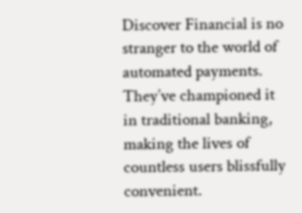Discover Financial is no stranger to the world of automated payments. They’ve championed it in traditional banking, making the lives of countless users blissfully convenient.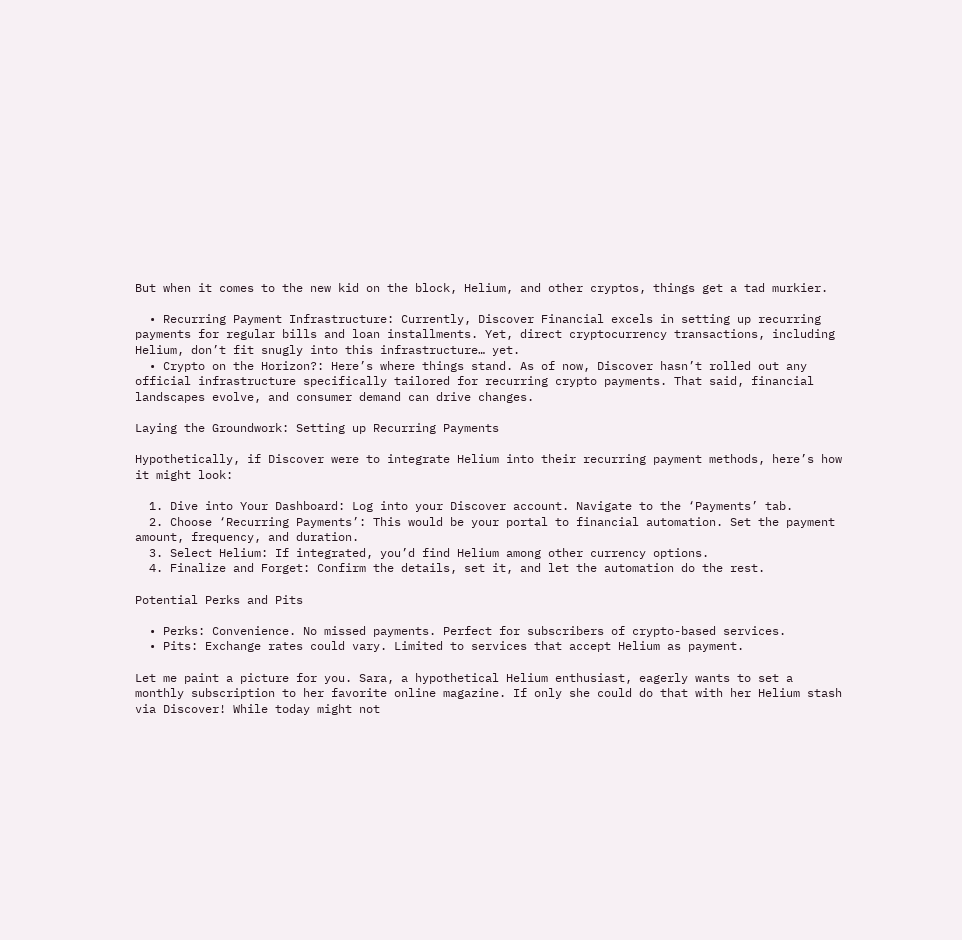But when it comes to the new kid on the block, Helium, and other cryptos, things get a tad murkier.

  • Recurring Payment Infrastructure: Currently, Discover Financial excels in setting up recurring payments for regular bills and loan installments. Yet, direct cryptocurrency transactions, including Helium, don’t fit snugly into this infrastructure… yet.
  • Crypto on the Horizon?: Here’s where things stand. As of now, Discover hasn’t rolled out any official infrastructure specifically tailored for recurring crypto payments. That said, financial landscapes evolve, and consumer demand can drive changes.

Laying the Groundwork: Setting up Recurring Payments

Hypothetically, if Discover were to integrate Helium into their recurring payment methods, here’s how it might look:

  1. Dive into Your Dashboard: Log into your Discover account. Navigate to the ‘Payments’ tab.
  2. Choose ‘Recurring Payments’: This would be your portal to financial automation. Set the payment amount, frequency, and duration.
  3. Select Helium: If integrated, you’d find Helium among other currency options.
  4. Finalize and Forget: Confirm the details, set it, and let the automation do the rest.

Potential Perks and Pits

  • Perks: Convenience. No missed payments. Perfect for subscribers of crypto-based services.
  • Pits: Exchange rates could vary. Limited to services that accept Helium as payment.

Let me paint a picture for you. Sara, a hypothetical Helium enthusiast, eagerly wants to set a monthly subscription to her favorite online magazine. If only she could do that with her Helium stash via Discover! While today might not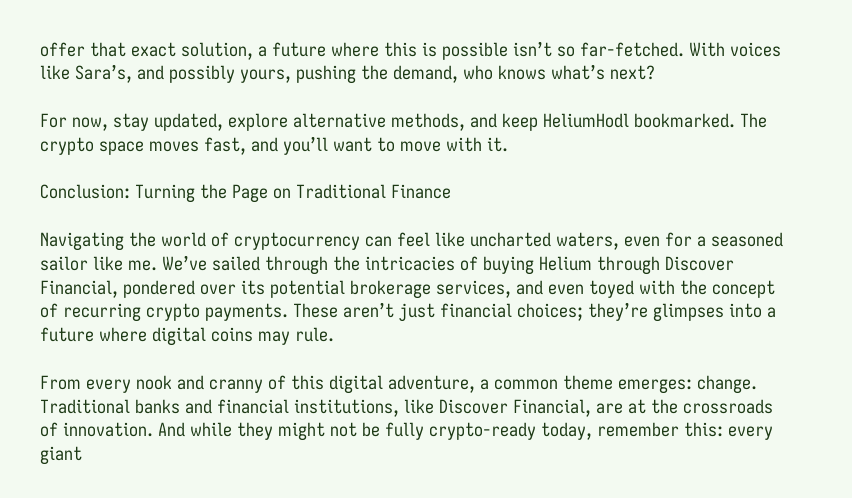offer that exact solution, a future where this is possible isn’t so far-fetched. With voices like Sara’s, and possibly yours, pushing the demand, who knows what’s next?

For now, stay updated, explore alternative methods, and keep HeliumHodl bookmarked. The crypto space moves fast, and you’ll want to move with it.

Conclusion: Turning the Page on Traditional Finance

Navigating the world of cryptocurrency can feel like uncharted waters, even for a seasoned sailor like me. We’ve sailed through the intricacies of buying Helium through Discover Financial, pondered over its potential brokerage services, and even toyed with the concept of recurring crypto payments. These aren’t just financial choices; they’re glimpses into a future where digital coins may rule.

From every nook and cranny of this digital adventure, a common theme emerges: change. Traditional banks and financial institutions, like Discover Financial, are at the crossroads of innovation. And while they might not be fully crypto-ready today, remember this: every giant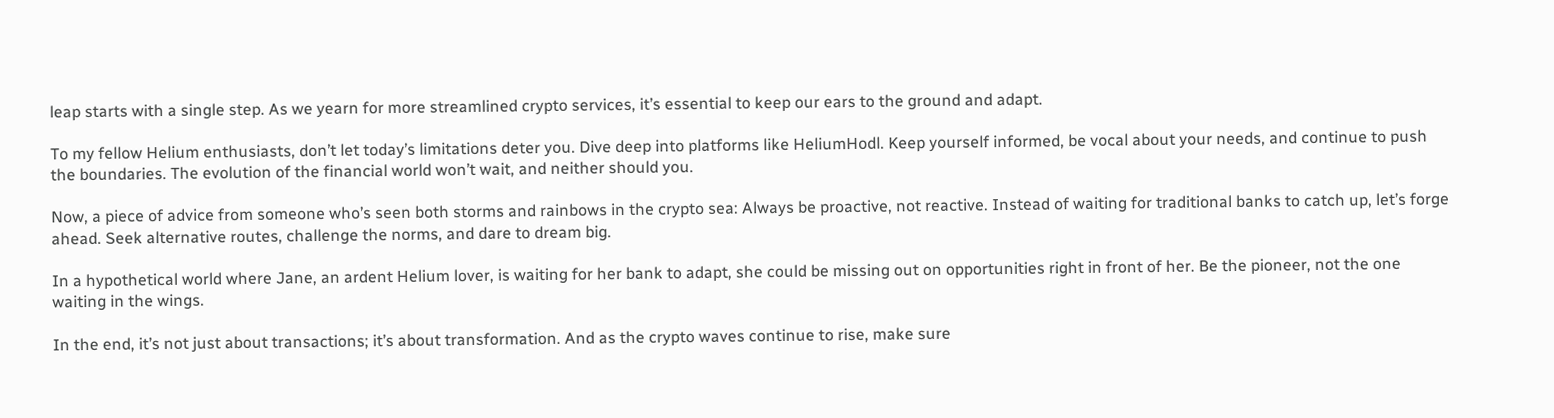leap starts with a single step. As we yearn for more streamlined crypto services, it’s essential to keep our ears to the ground and adapt.

To my fellow Helium enthusiasts, don’t let today’s limitations deter you. Dive deep into platforms like HeliumHodl. Keep yourself informed, be vocal about your needs, and continue to push the boundaries. The evolution of the financial world won’t wait, and neither should you.

Now, a piece of advice from someone who’s seen both storms and rainbows in the crypto sea: Always be proactive, not reactive. Instead of waiting for traditional banks to catch up, let’s forge ahead. Seek alternative routes, challenge the norms, and dare to dream big.

In a hypothetical world where Jane, an ardent Helium lover, is waiting for her bank to adapt, she could be missing out on opportunities right in front of her. Be the pioneer, not the one waiting in the wings.

In the end, it’s not just about transactions; it’s about transformation. And as the crypto waves continue to rise, make sure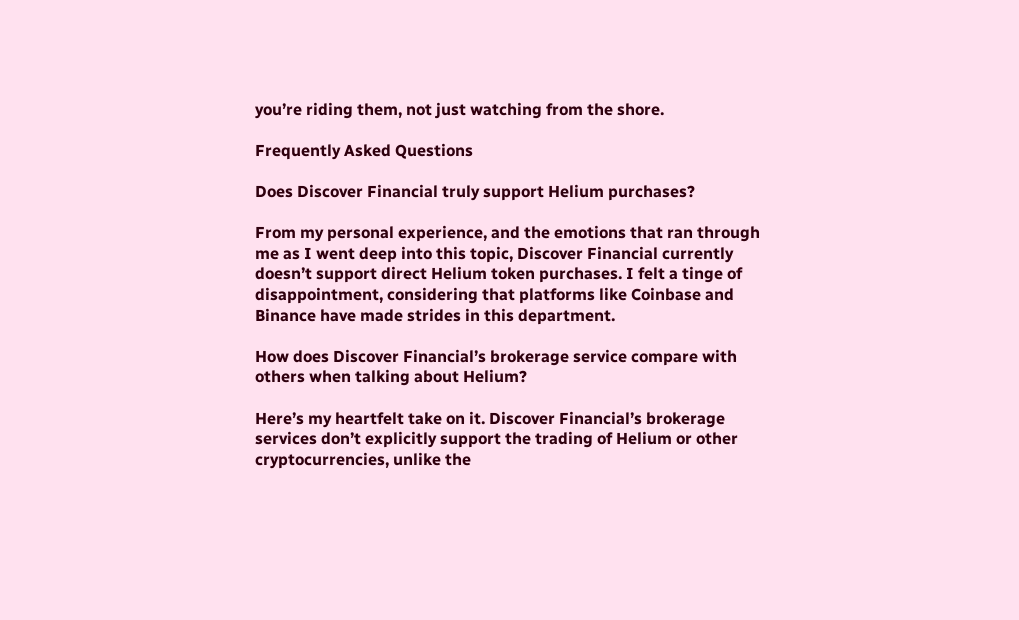you’re riding them, not just watching from the shore.

Frequently Asked Questions

Does Discover Financial truly support Helium purchases?

From my personal experience, and the emotions that ran through me as I went deep into this topic, Discover Financial currently doesn’t support direct Helium token purchases. I felt a tinge of disappointment, considering that platforms like Coinbase and Binance have made strides in this department.

How does Discover Financial’s brokerage service compare with others when talking about Helium?

Here’s my heartfelt take on it. Discover Financial’s brokerage services don’t explicitly support the trading of Helium or other cryptocurrencies, unlike the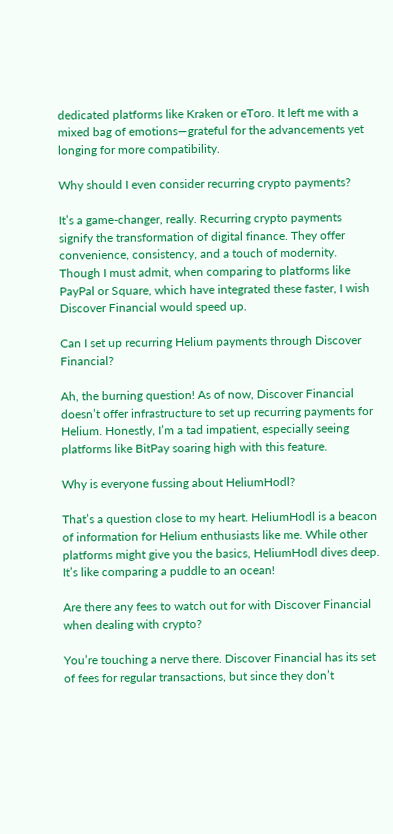dedicated platforms like Kraken or eToro. It left me with a mixed bag of emotions—grateful for the advancements yet longing for more compatibility.

Why should I even consider recurring crypto payments?

It’s a game-changer, really. Recurring crypto payments signify the transformation of digital finance. They offer convenience, consistency, and a touch of modernity. Though I must admit, when comparing to platforms like PayPal or Square, which have integrated these faster, I wish Discover Financial would speed up.

Can I set up recurring Helium payments through Discover Financial?

Ah, the burning question! As of now, Discover Financial doesn’t offer infrastructure to set up recurring payments for Helium. Honestly, I’m a tad impatient, especially seeing platforms like BitPay soaring high with this feature.

Why is everyone fussing about HeliumHodl?

That’s a question close to my heart. HeliumHodl is a beacon of information for Helium enthusiasts like me. While other platforms might give you the basics, HeliumHodl dives deep. It’s like comparing a puddle to an ocean!

Are there any fees to watch out for with Discover Financial when dealing with crypto?

You’re touching a nerve there. Discover Financial has its set of fees for regular transactions, but since they don’t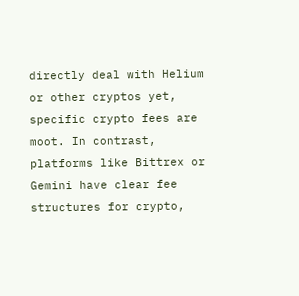directly deal with Helium or other cryptos yet, specific crypto fees are moot. In contrast, platforms like Bittrex or Gemini have clear fee structures for crypto,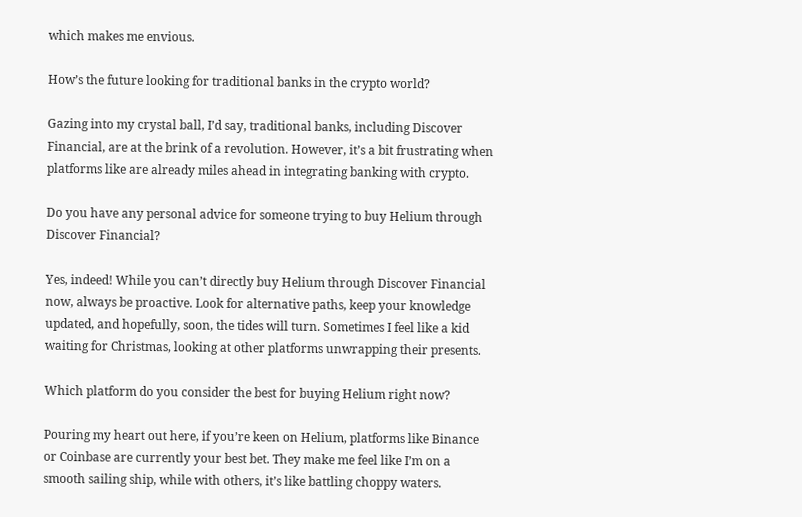which makes me envious.

How’s the future looking for traditional banks in the crypto world?

Gazing into my crystal ball, I’d say, traditional banks, including Discover Financial, are at the brink of a revolution. However, it’s a bit frustrating when platforms like are already miles ahead in integrating banking with crypto.

Do you have any personal advice for someone trying to buy Helium through Discover Financial?

Yes, indeed! While you can’t directly buy Helium through Discover Financial now, always be proactive. Look for alternative paths, keep your knowledge updated, and hopefully, soon, the tides will turn. Sometimes I feel like a kid waiting for Christmas, looking at other platforms unwrapping their presents.

Which platform do you consider the best for buying Helium right now?

Pouring my heart out here, if you’re keen on Helium, platforms like Binance or Coinbase are currently your best bet. They make me feel like I’m on a smooth sailing ship, while with others, it’s like battling choppy waters.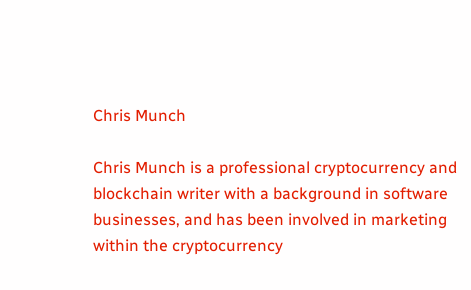Chris Munch

Chris Munch is a professional cryptocurrency and blockchain writer with a background in software businesses, and has been involved in marketing within the cryptocurrency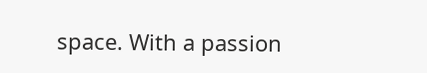space. With a passion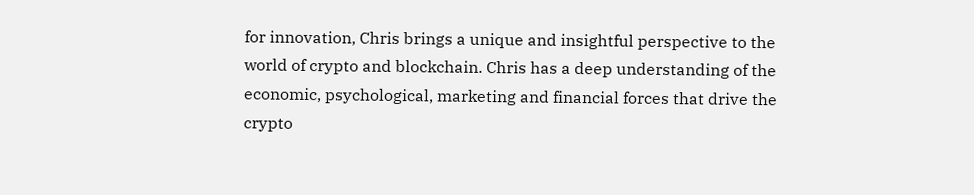for innovation, Chris brings a unique and insightful perspective to the world of crypto and blockchain. Chris has a deep understanding of the economic, psychological, marketing and financial forces that drive the crypto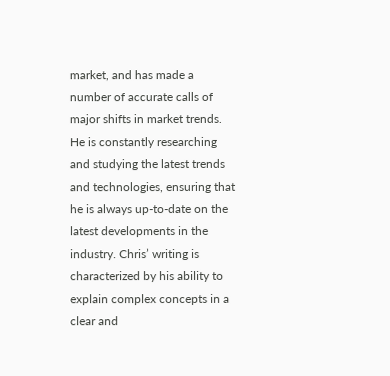market, and has made a number of accurate calls of major shifts in market trends. He is constantly researching and studying the latest trends and technologies, ensuring that he is always up-to-date on the latest developments in the industry. Chris’ writing is characterized by his ability to explain complex concepts in a clear and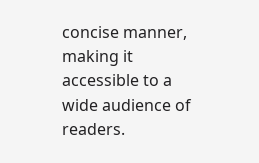concise manner, making it accessible to a wide audience of readers.